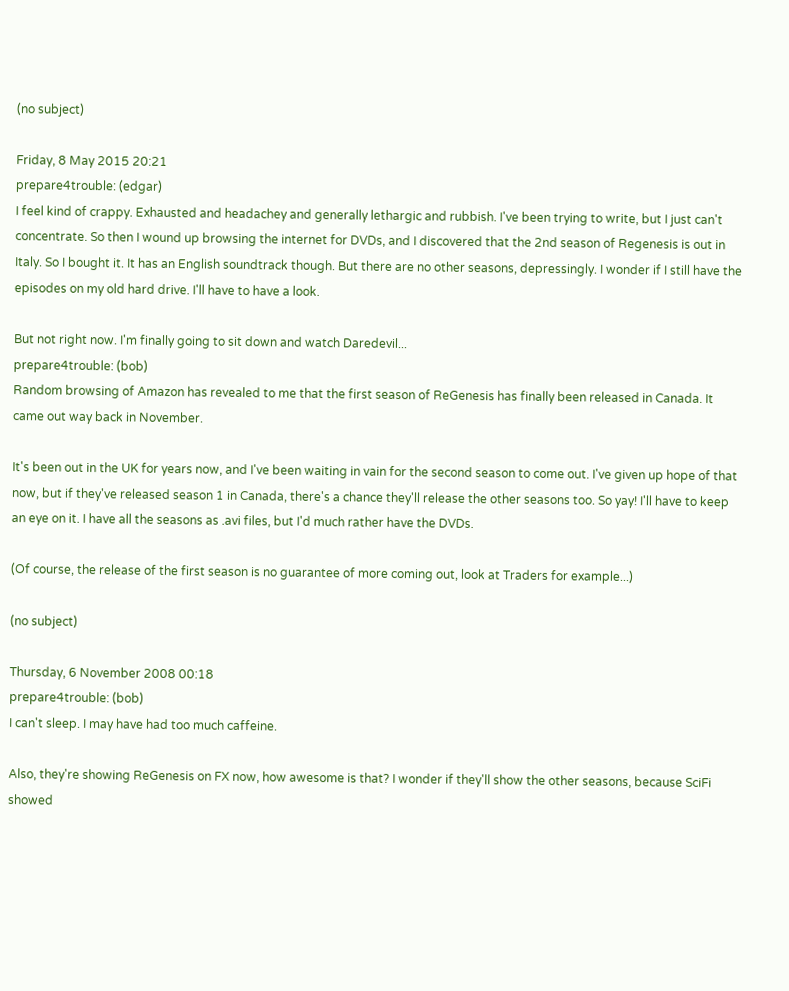(no subject)

Friday, 8 May 2015 20:21
prepare4trouble: (edgar)
I feel kind of crappy. Exhausted and headachey and generally lethargic and rubbish. I've been trying to write, but I just can't concentrate. So then I wound up browsing the internet for DVDs, and I discovered that the 2nd season of Regenesis is out in Italy. So I bought it. It has an English soundtrack though. But there are no other seasons, depressingly. I wonder if I still have the episodes on my old hard drive. I'll have to have a look.

But not right now. I'm finally going to sit down and watch Daredevil...
prepare4trouble: (bob)
Random browsing of Amazon has revealed to me that the first season of ReGenesis has finally been released in Canada. It came out way back in November.

It's been out in the UK for years now, and I've been waiting in vain for the second season to come out. I've given up hope of that now, but if they've released season 1 in Canada, there's a chance they'll release the other seasons too. So yay! I'll have to keep an eye on it. I have all the seasons as .avi files, but I'd much rather have the DVDs.

(Of course, the release of the first season is no guarantee of more coming out, look at Traders for example...)

(no subject)

Thursday, 6 November 2008 00:18
prepare4trouble: (bob)
I can't sleep. I may have had too much caffeine.

Also, they're showing ReGenesis on FX now, how awesome is that? I wonder if they'll show the other seasons, because SciFi showed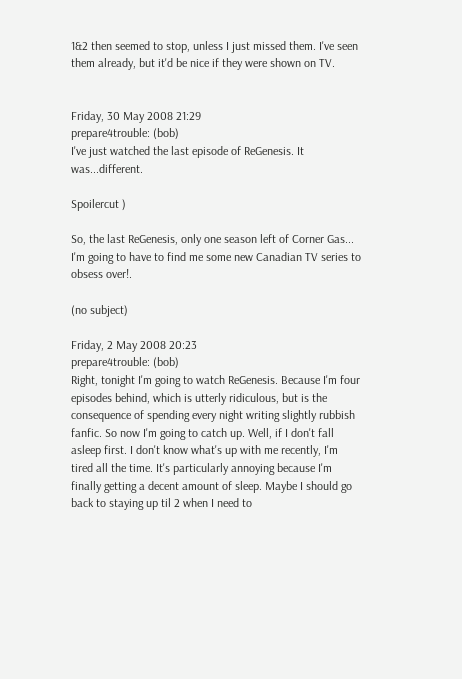1&2 then seemed to stop, unless I just missed them. I've seen them already, but it'd be nice if they were shown on TV.


Friday, 30 May 2008 21:29
prepare4trouble: (bob)
I've just watched the last episode of ReGenesis. It was...different.

Spoilercut )

So, the last ReGenesis, only one season left of Corner Gas... I'm going to have to find me some new Canadian TV series to obsess over!.

(no subject)

Friday, 2 May 2008 20:23
prepare4trouble: (bob)
Right, tonight I'm going to watch ReGenesis. Because I'm four episodes behind, which is utterly ridiculous, but is the consequence of spending every night writing slightly rubbish fanfic. So now I'm going to catch up. Well, if I don't fall asleep first. I don't know what's up with me recently, I'm tired all the time. It's particularly annoying because I'm finally getting a decent amount of sleep. Maybe I should go back to staying up til 2 when I need to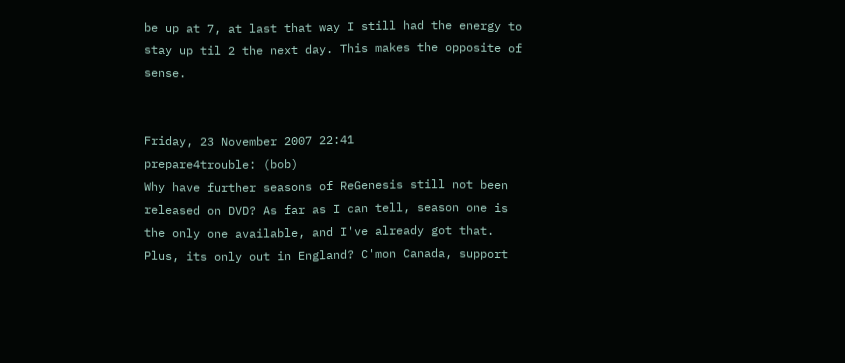be up at 7, at last that way I still had the energy to stay up til 2 the next day. This makes the opposite of sense.


Friday, 23 November 2007 22:41
prepare4trouble: (bob)
Why have further seasons of ReGenesis still not been released on DVD? As far as I can tell, season one is the only one available, and I've already got that. Plus, its only out in England? C'mon Canada, support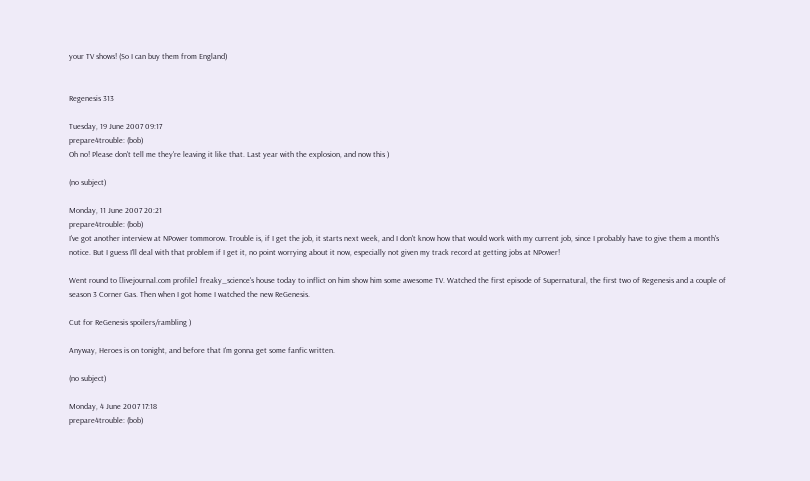your TV shows! (So I can buy them from England)


Regenesis 313

Tuesday, 19 June 2007 09:17
prepare4trouble: (bob)
Oh no! Please don't tell me they're leaving it like that. Last year with the explosion, and now this )

(no subject)

Monday, 11 June 2007 20:21
prepare4trouble: (bob)
I've got another interview at NPower tommorow. Trouble is, if I get the job, it starts next week, and I don't know how that would work with my current job, since I probably have to give them a month's notice. But I guess I'll deal with that problem if I get it, no point worrying about it now, especially not given my track record at getting jobs at NPower!

Went round to [livejournal.com profile] freaky_science's house today to inflict on him show him some awesome TV. Watched the first episode of Supernatural, the first two of Regenesis and a couple of season 3 Corner Gas. Then when I got home I watched the new ReGenesis.

Cut for ReGenesis spoilers/rambling )

Anyway, Heroes is on tonight, and before that I'm gonna get some fanfic written.

(no subject)

Monday, 4 June 2007 17:18
prepare4trouble: (bob)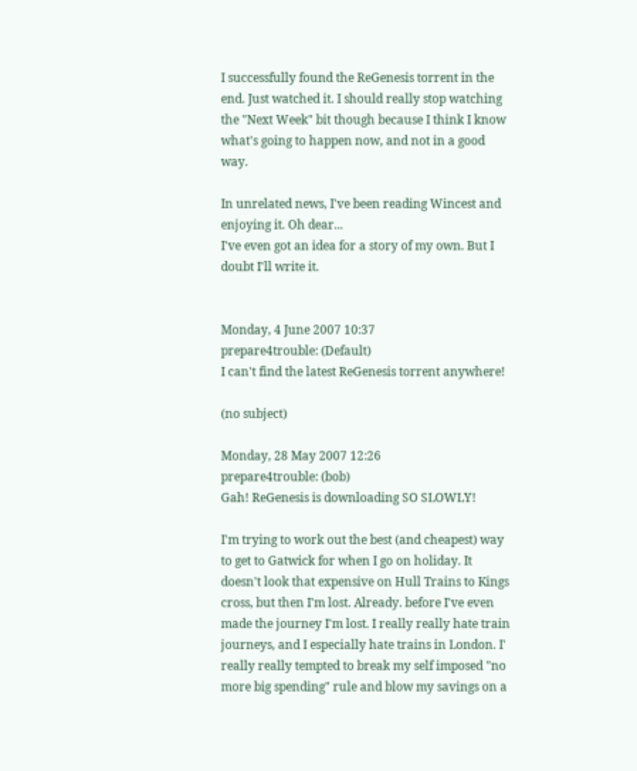I successfully found the ReGenesis torrent in the end. Just watched it. I should really stop watching the "Next Week" bit though because I think I know what's going to happen now, and not in a good way.

In unrelated news, I've been reading Wincest and enjoying it. Oh dear...
I've even got an idea for a story of my own. But I doubt I'll write it.


Monday, 4 June 2007 10:37
prepare4trouble: (Default)
I can't find the latest ReGenesis torrent anywhere!

(no subject)

Monday, 28 May 2007 12:26
prepare4trouble: (bob)
Gah! ReGenesis is downloading SO SLOWLY!

I'm trying to work out the best (and cheapest) way to get to Gatwick for when I go on holiday. It doesn't look that expensive on Hull Trains to Kings cross, but then I'm lost. Already. before I've even made the journey I'm lost. I really really hate train journeys, and I especially hate trains in London. I' really really tempted to break my self imposed "no more big spending" rule and blow my savings on a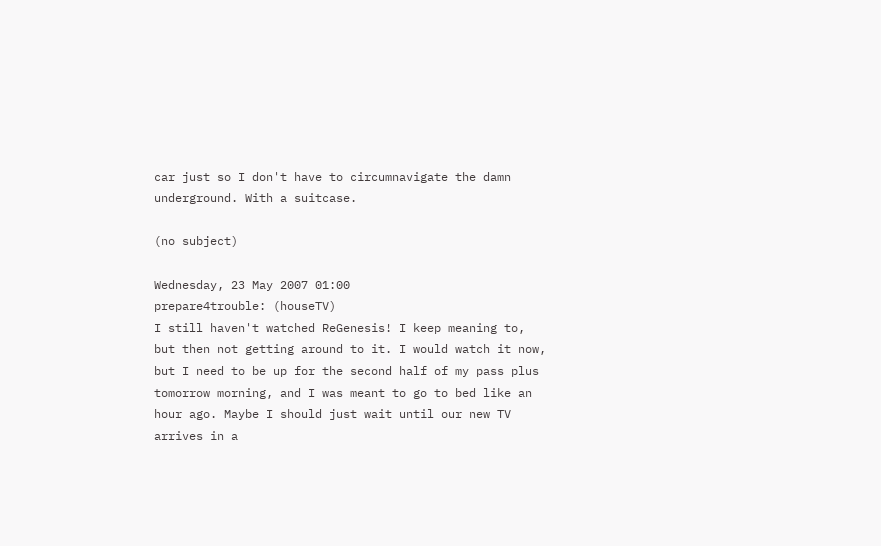car just so I don't have to circumnavigate the damn underground. With a suitcase.

(no subject)

Wednesday, 23 May 2007 01:00
prepare4trouble: (houseTV)
I still haven't watched ReGenesis! I keep meaning to, but then not getting around to it. I would watch it now, but I need to be up for the second half of my pass plus tomorrow morning, and I was meant to go to bed like an hour ago. Maybe I should just wait until our new TV arrives in a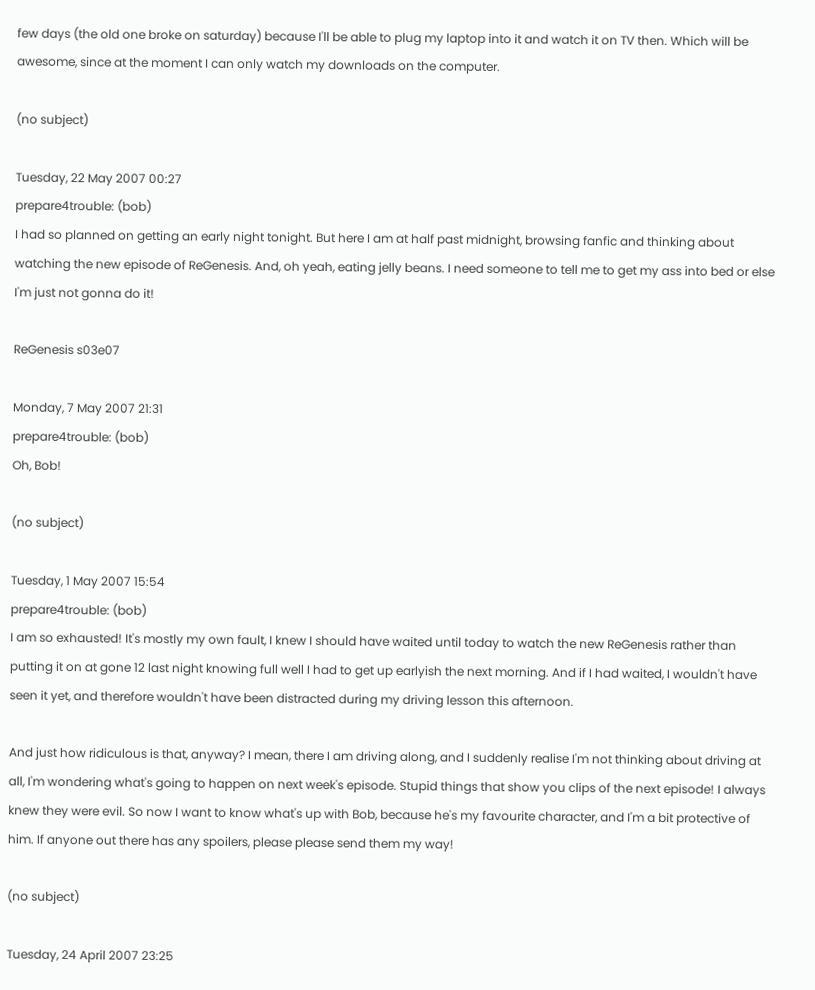few days (the old one broke on saturday) because I'll be able to plug my laptop into it and watch it on TV then. Which will be awesome, since at the moment I can only watch my downloads on the computer.

(no subject)

Tuesday, 22 May 2007 00:27
prepare4trouble: (bob)
I had so planned on getting an early night tonight. But here I am at half past midnight, browsing fanfic and thinking about watching the new episode of ReGenesis. And, oh yeah, eating jelly beans. I need someone to tell me to get my ass into bed or else I'm just not gonna do it!

ReGenesis s03e07

Monday, 7 May 2007 21:31
prepare4trouble: (bob)
Oh, Bob!

(no subject)

Tuesday, 1 May 2007 15:54
prepare4trouble: (bob)
I am so exhausted! It's mostly my own fault, I knew I should have waited until today to watch the new ReGenesis rather than putting it on at gone 12 last night knowing full well I had to get up earlyish the next morning. And if I had waited, I wouldn't have seen it yet, and therefore wouldn't have been distracted during my driving lesson this afternoon.

And just how ridiculous is that, anyway? I mean, there I am driving along, and I suddenly realise I'm not thinking about driving at all, I'm wondering what's going to happen on next week's episode. Stupid things that show you clips of the next episode! I always knew they were evil. So now I want to know what's up with Bob, because he's my favourite character, and I'm a bit protective of him. If anyone out there has any spoilers, please please send them my way!

(no subject)

Tuesday, 24 April 2007 23:25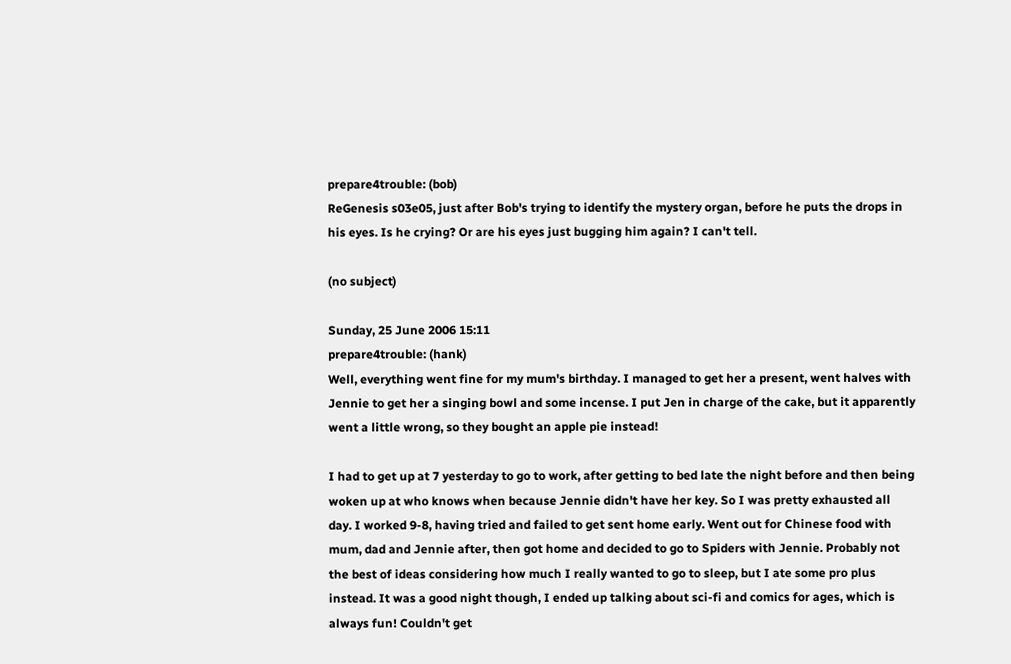prepare4trouble: (bob)
ReGenesis s03e05, just after Bob's trying to identify the mystery organ, before he puts the drops in his eyes. Is he crying? Or are his eyes just bugging him again? I can't tell.

(no subject)

Sunday, 25 June 2006 15:11
prepare4trouble: (hank)
Well, everything went fine for my mum's birthday. I managed to get her a present, went halves with Jennie to get her a singing bowl and some incense. I put Jen in charge of the cake, but it apparently went a little wrong, so they bought an apple pie instead!

I had to get up at 7 yesterday to go to work, after getting to bed late the night before and then being woken up at who knows when because Jennie didn't have her key. So I was pretty exhausted all day. I worked 9-8, having tried and failed to get sent home early. Went out for Chinese food with mum, dad and Jennie after, then got home and decided to go to Spiders with Jennie. Probably not the best of ideas considering how much I really wanted to go to sleep, but I ate some pro plus instead. It was a good night though, I ended up talking about sci-fi and comics for ages, which is always fun! Couldn't get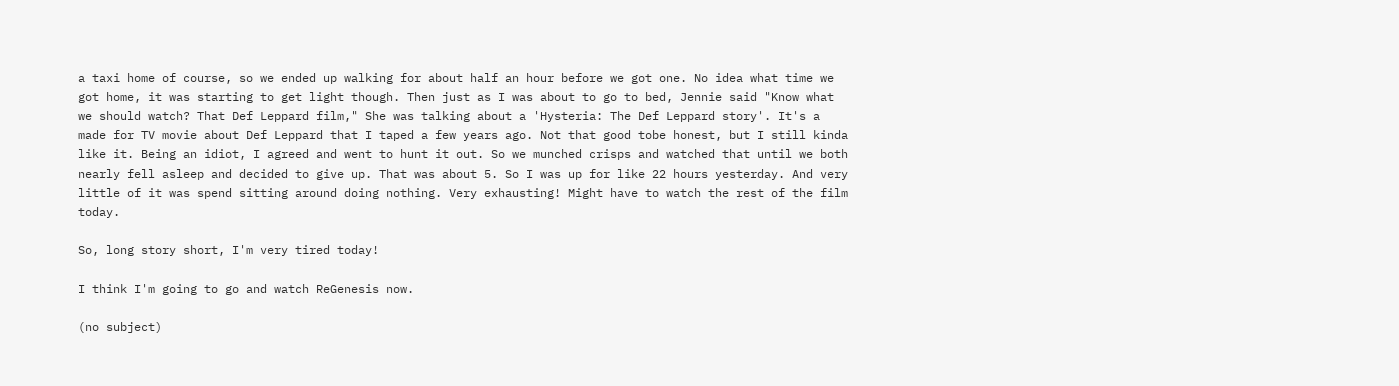a taxi home of course, so we ended up walking for about half an hour before we got one. No idea what time we got home, it was starting to get light though. Then just as I was about to go to bed, Jennie said "Know what we should watch? That Def Leppard film," She was talking about a 'Hysteria: The Def Leppard story'. It's a made for TV movie about Def Leppard that I taped a few years ago. Not that good tobe honest, but I still kinda like it. Being an idiot, I agreed and went to hunt it out. So we munched crisps and watched that until we both nearly fell asleep and decided to give up. That was about 5. So I was up for like 22 hours yesterday. And very little of it was spend sitting around doing nothing. Very exhausting! Might have to watch the rest of the film today.

So, long story short, I'm very tired today!

I think I'm going to go and watch ReGenesis now.

(no subject)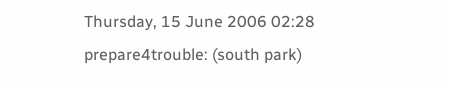Thursday, 15 June 2006 02:28
prepare4trouble: (south park)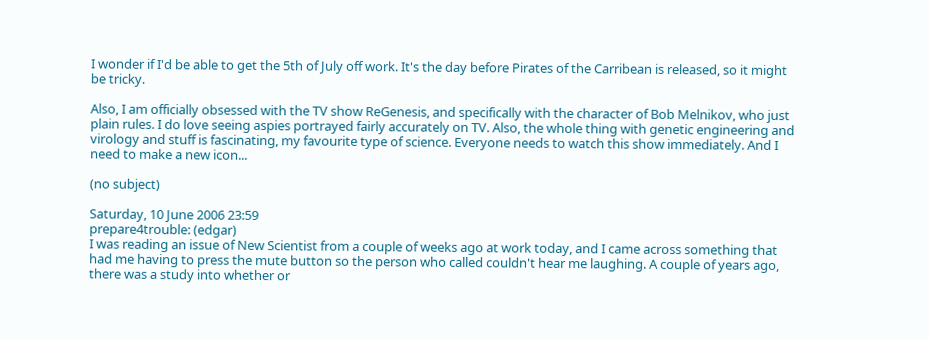I wonder if I'd be able to get the 5th of July off work. It's the day before Pirates of the Carribean is released, so it might be tricky.

Also, I am officially obsessed with the TV show ReGenesis, and specifically with the character of Bob Melnikov, who just plain rules. I do love seeing aspies portrayed fairly accurately on TV. Also, the whole thing with genetic engineering and virology and stuff is fascinating, my favourite type of science. Everyone needs to watch this show immediately. And I need to make a new icon...

(no subject)

Saturday, 10 June 2006 23:59
prepare4trouble: (edgar)
I was reading an issue of New Scientist from a couple of weeks ago at work today, and I came across something that had me having to press the mute button so the person who called couldn't hear me laughing. A couple of years ago, there was a study into whether or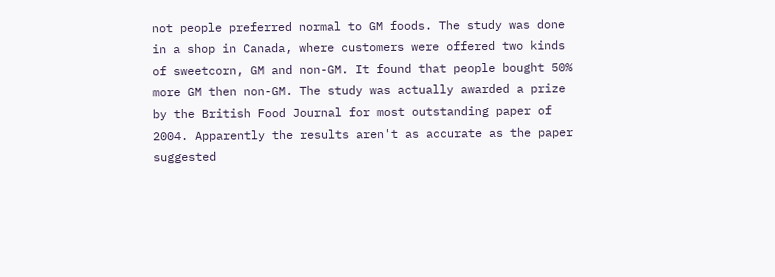not people preferred normal to GM foods. The study was done in a shop in Canada, where customers were offered two kinds of sweetcorn, GM and non-GM. It found that people bought 50% more GM then non-GM. The study was actually awarded a prize by the British Food Journal for most outstanding paper of 2004. Apparently the results aren't as accurate as the paper suggested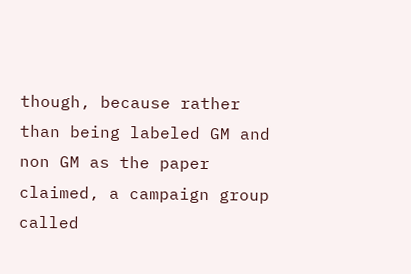though, because rather than being labeled GM and non GM as the paper claimed, a campaign group called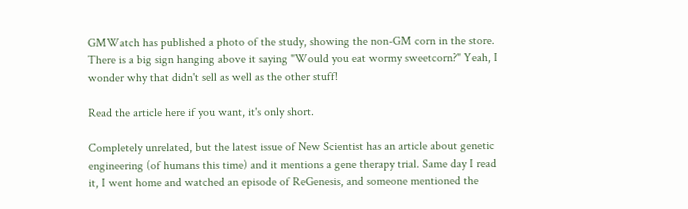GMWatch has published a photo of the study, showing the non-GM corn in the store. There is a big sign hanging above it saying "Would you eat wormy sweetcorn?" Yeah, I wonder why that didn't sell as well as the other stuff!

Read the article here if you want, it's only short.

Completely unrelated, but the latest issue of New Scientist has an article about genetic engineering (of humans this time) and it mentions a gene therapy trial. Same day I read it, I went home and watched an episode of ReGenesis, and someone mentioned the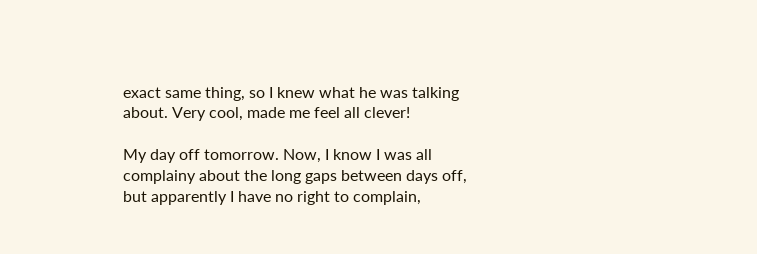exact same thing, so I knew what he was talking about. Very cool, made me feel all clever!

My day off tomorrow. Now, I know I was all complainy about the long gaps between days off, but apparently I have no right to complain,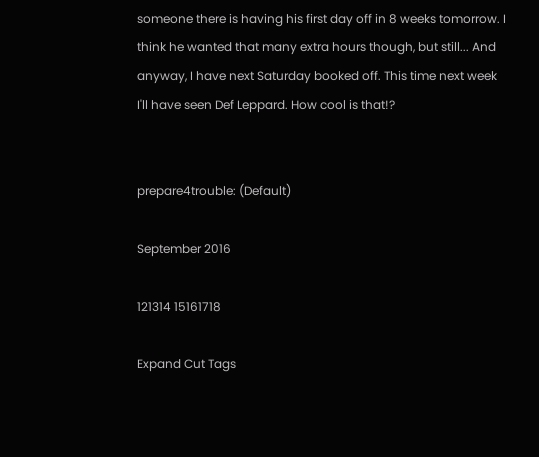someone there is having his first day off in 8 weeks tomorrow. I think he wanted that many extra hours though, but still... And anyway, I have next Saturday booked off. This time next week I'll have seen Def Leppard. How cool is that!?


prepare4trouble: (Default)

September 2016

121314 15161718

Expand Cut Tags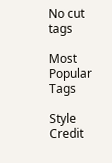No cut tags

Most Popular Tags

Style Credit